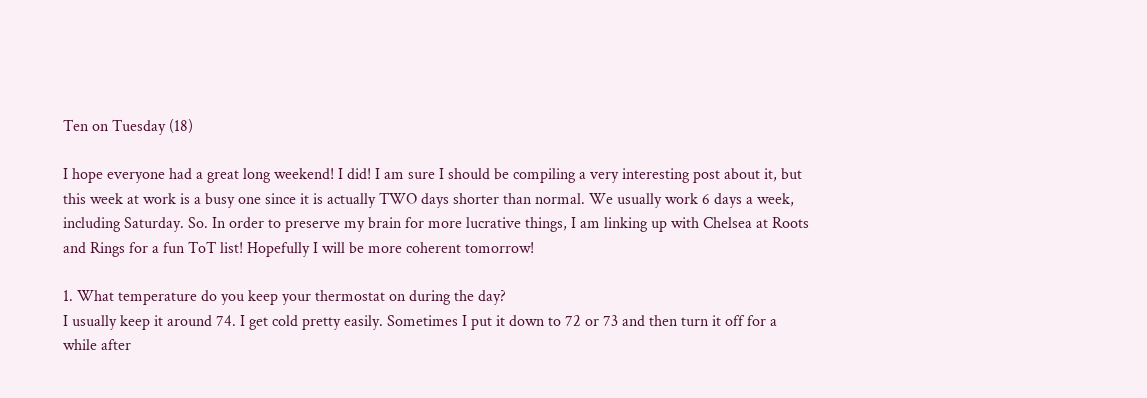Ten on Tuesday (18)

I hope everyone had a great long weekend! I did! I am sure I should be compiling a very interesting post about it, but this week at work is a busy one since it is actually TWO days shorter than normal. We usually work 6 days a week, including Saturday. So. In order to preserve my brain for more lucrative things, I am linking up with Chelsea at Roots and Rings for a fun ToT list! Hopefully I will be more coherent tomorrow!

1. What temperature do you keep your thermostat on during the day?
I usually keep it around 74. I get cold pretty easily. Sometimes I put it down to 72 or 73 and then turn it off for a while after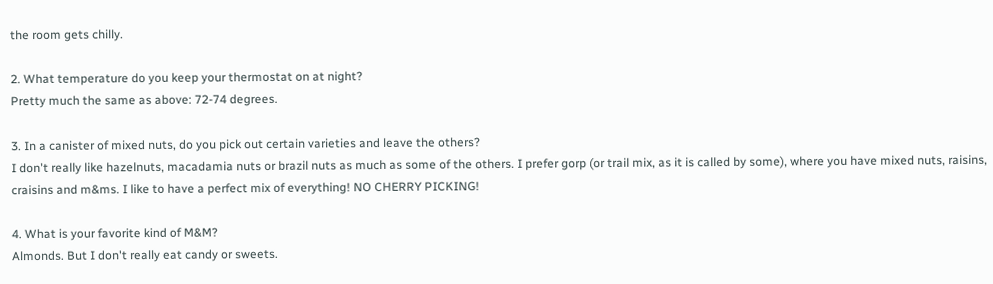the room gets chilly.

2. What temperature do you keep your thermostat on at night?
Pretty much the same as above: 72-74 degrees.

3. In a canister of mixed nuts, do you pick out certain varieties and leave the others?
I don't really like hazelnuts, macadamia nuts or brazil nuts as much as some of the others. I prefer gorp (or trail mix, as it is called by some), where you have mixed nuts, raisins, craisins and m&ms. I like to have a perfect mix of everything! NO CHERRY PICKING!

4. What is your favorite kind of M&M?
Almonds. But I don't really eat candy or sweets.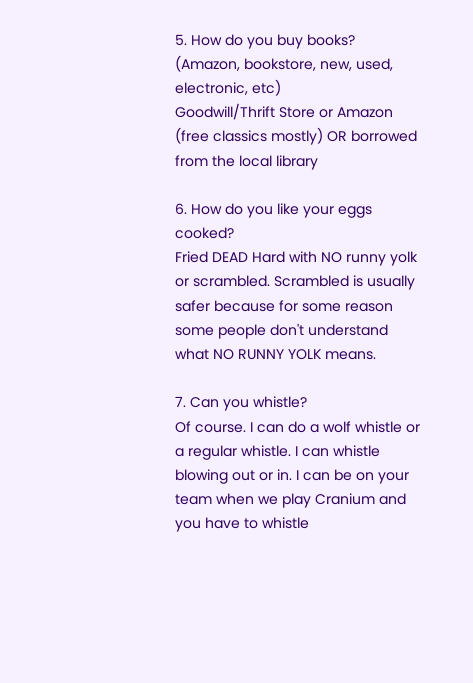5. How do you buy books? (Amazon, bookstore, new, used, electronic, etc)
Goodwill/Thrift Store or Amazon (free classics mostly) OR borrowed from the local library

6. How do you like your eggs cooked?
Fried DEAD Hard with NO runny yolk or scrambled. Scrambled is usually safer because for some reason some people don't understand what NO RUNNY YOLK means.

7. Can you whistle?
Of course. I can do a wolf whistle or a regular whistle. I can whistle blowing out or in. I can be on your team when we play Cranium and you have to whistle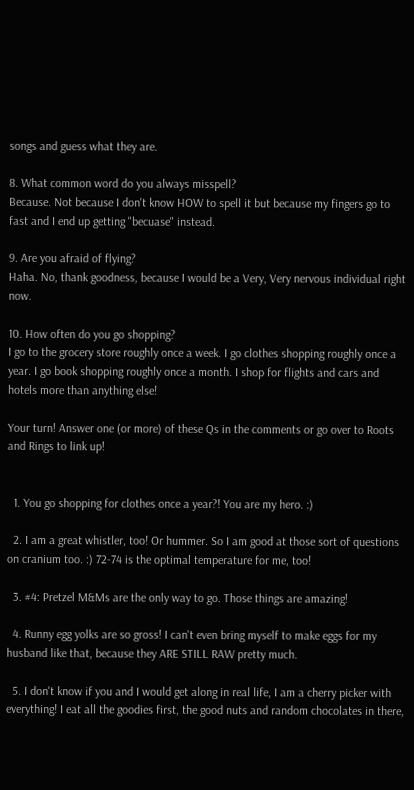songs and guess what they are.

8. What common word do you always misspell?
Because. Not because I don't know HOW to spell it but because my fingers go to fast and I end up getting "becuase" instead.

9. Are you afraid of flying?
Haha. No, thank goodness, because I would be a Very, Very nervous individual right now.

10. How often do you go shopping?
I go to the grocery store roughly once a week. I go clothes shopping roughly once a year. I go book shopping roughly once a month. I shop for flights and cars and hotels more than anything else!

Your turn! Answer one (or more) of these Qs in the comments or go over to Roots and Rings to link up!


  1. You go shopping for clothes once a year?! You are my hero. :)

  2. I am a great whistler, too! Or hummer. So I am good at those sort of questions on cranium too. :) 72-74 is the optimal temperature for me, too!

  3. #4: Pretzel M&Ms are the only way to go. Those things are amazing!

  4. Runny egg yolks are so gross! I can't even bring myself to make eggs for my husband like that, because they ARE STILL RAW pretty much.

  5. I don't know if you and I would get along in real life, I am a cherry picker with everything! I eat all the goodies first, the good nuts and random chocolates in there,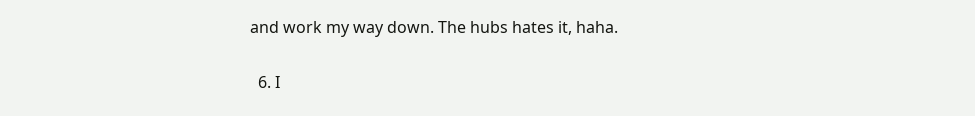and work my way down. The hubs hates it, haha.

  6. I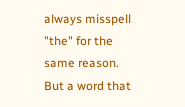always misspell "the" for the same reason. But a word that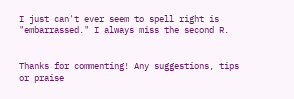I just can't ever seem to spell right is "embarrassed." I always miss the second R.


Thanks for commenting! Any suggestions, tips or praise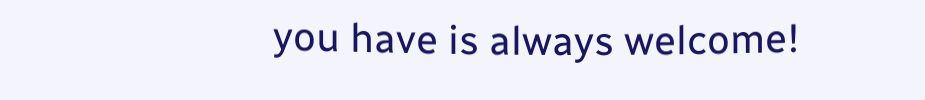you have is always welcome!